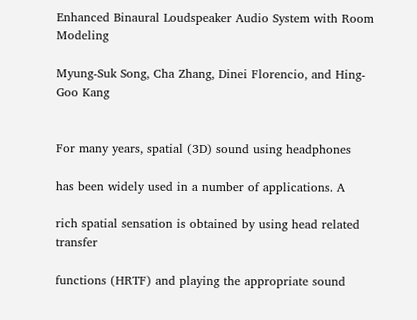Enhanced Binaural Loudspeaker Audio System with Room Modeling

Myung-Suk Song, Cha Zhang, Dinei Florencio, and Hing-Goo Kang


For many years, spatial (3D) sound using headphones

has been widely used in a number of applications. A

rich spatial sensation is obtained by using head related transfer

functions (HRTF) and playing the appropriate sound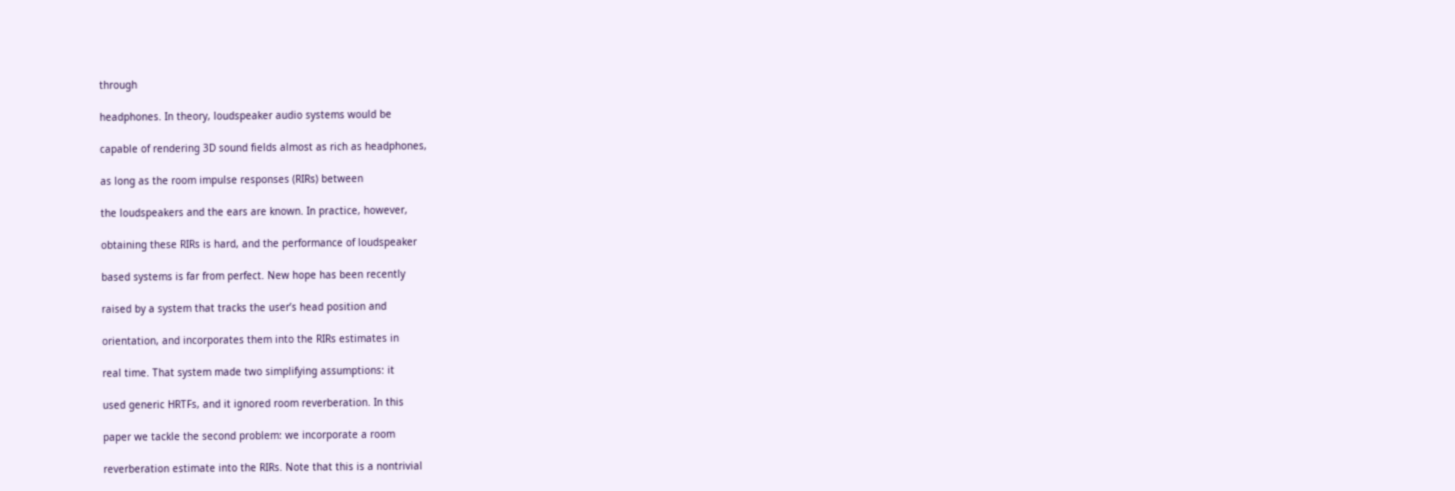through

headphones. In theory, loudspeaker audio systems would be

capable of rendering 3D sound fields almost as rich as headphones,

as long as the room impulse responses (RIRs) between

the loudspeakers and the ears are known. In practice, however,

obtaining these RIRs is hard, and the performance of loudspeaker

based systems is far from perfect. New hope has been recently

raised by a system that tracks the user’s head position and

orientation, and incorporates them into the RIRs estimates in

real time. That system made two simplifying assumptions: it

used generic HRTFs, and it ignored room reverberation. In this

paper we tackle the second problem: we incorporate a room

reverberation estimate into the RIRs. Note that this is a nontrivial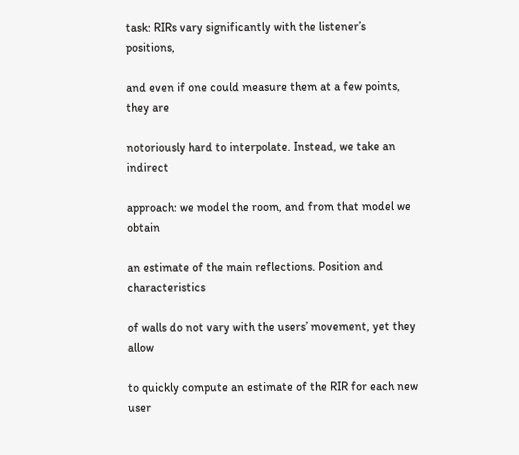task: RIRs vary significantly with the listener’s positions,

and even if one could measure them at a few points, they are

notoriously hard to interpolate. Instead, we take an indirect

approach: we model the room, and from that model we obtain

an estimate of the main reflections. Position and characteristics

of walls do not vary with the users’ movement, yet they allow

to quickly compute an estimate of the RIR for each new user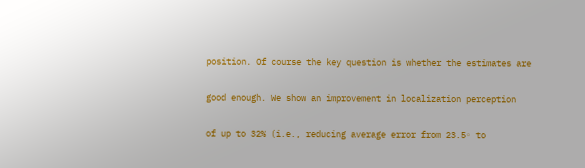position. Of course the key question is whether the estimates are

good enough. We show an improvement in localization perception

of up to 32% (i.e., reducing average error from 23.5◦ to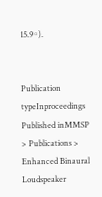15.9◦).


Publication typeInproceedings
Published inMMSP
> Publications > Enhanced Binaural Loudspeaker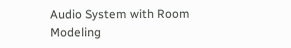Audio System with Room Modeling